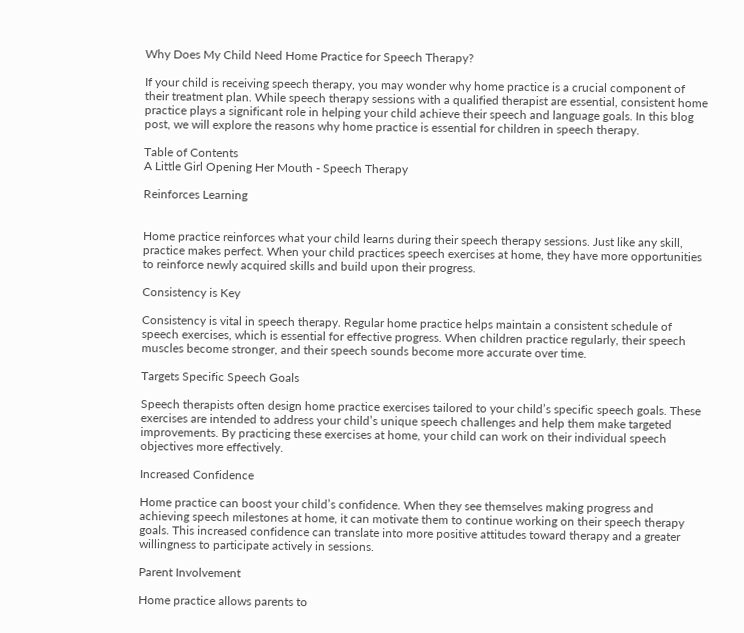Why Does My Child Need Home Practice for Speech Therapy?

If your child is receiving speech therapy, you may wonder why home practice is a crucial component of their treatment plan. While speech therapy sessions with a qualified therapist are essential, consistent home practice plays a significant role in helping your child achieve their speech and language goals. In this blog post, we will explore the reasons why home practice is essential for children in speech therapy.

Table of Contents
A Little Girl Opening Her Mouth - Speech Therapy

Reinforces Learning


Home practice reinforces what your child learns during their speech therapy sessions. Just like any skill, practice makes perfect. When your child practices speech exercises at home, they have more opportunities to reinforce newly acquired skills and build upon their progress.

Consistency is Key

Consistency is vital in speech therapy. Regular home practice helps maintain a consistent schedule of speech exercises, which is essential for effective progress. When children practice regularly, their speech muscles become stronger, and their speech sounds become more accurate over time.

Targets Specific Speech Goals

Speech therapists often design home practice exercises tailored to your child’s specific speech goals. These exercises are intended to address your child’s unique speech challenges and help them make targeted improvements. By practicing these exercises at home, your child can work on their individual speech objectives more effectively.

Increased Confidence

Home practice can boost your child’s confidence. When they see themselves making progress and achieving speech milestones at home, it can motivate them to continue working on their speech therapy goals. This increased confidence can translate into more positive attitudes toward therapy and a greater willingness to participate actively in sessions.

Parent Involvement

Home practice allows parents to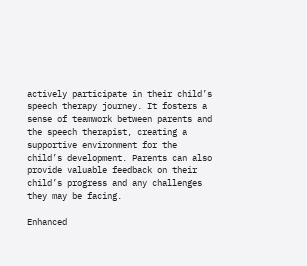actively participate in their child’s speech therapy journey. It fosters a sense of teamwork between parents and the speech therapist, creating a supportive environment for the child’s development. Parents can also provide valuable feedback on their child’s progress and any challenges they may be facing.

Enhanced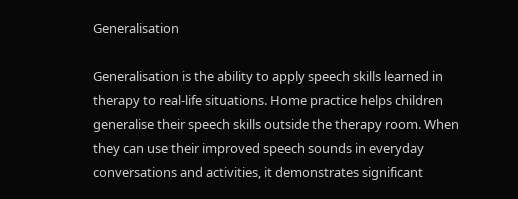Generalisation

Generalisation is the ability to apply speech skills learned in therapy to real-life situations. Home practice helps children generalise their speech skills outside the therapy room. When they can use their improved speech sounds in everyday conversations and activities, it demonstrates significant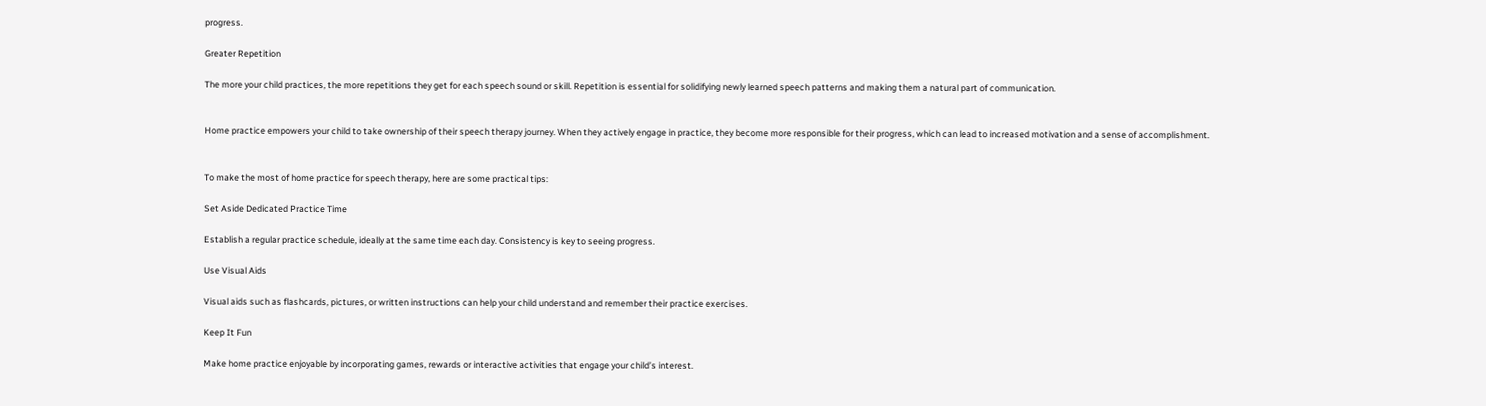progress.

Greater Repetition

The more your child practices, the more repetitions they get for each speech sound or skill. Repetition is essential for solidifying newly learned speech patterns and making them a natural part of communication.


Home practice empowers your child to take ownership of their speech therapy journey. When they actively engage in practice, they become more responsible for their progress, which can lead to increased motivation and a sense of accomplishment.


To make the most of home practice for speech therapy, here are some practical tips:

Set Aside Dedicated Practice Time

Establish a regular practice schedule, ideally at the same time each day. Consistency is key to seeing progress.

Use Visual Aids

Visual aids such as flashcards, pictures, or written instructions can help your child understand and remember their practice exercises.

Keep It Fun

Make home practice enjoyable by incorporating games, rewards or interactive activities that engage your child’s interest.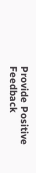Provide Positive Feedback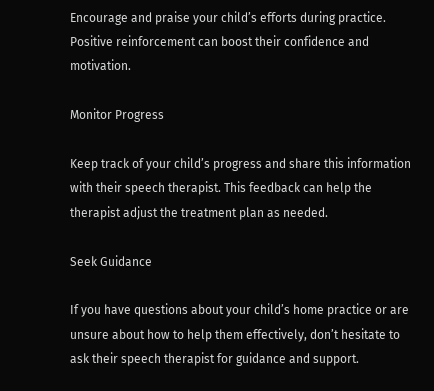Encourage and praise your child’s efforts during practice. Positive reinforcement can boost their confidence and motivation.

Monitor Progress

Keep track of your child’s progress and share this information with their speech therapist. This feedback can help the therapist adjust the treatment plan as needed.

Seek Guidance

If you have questions about your child’s home practice or are unsure about how to help them effectively, don’t hesitate to ask their speech therapist for guidance and support.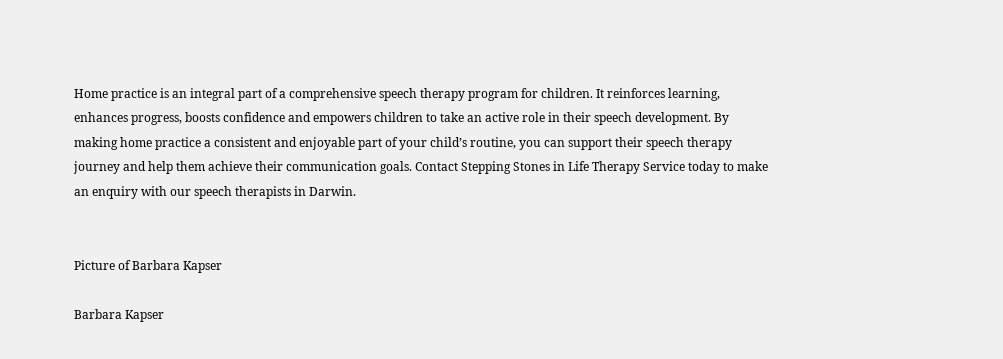Home practice is an integral part of a comprehensive speech therapy program for children. It reinforces learning, enhances progress, boosts confidence and empowers children to take an active role in their speech development. By making home practice a consistent and enjoyable part of your child’s routine, you can support their speech therapy journey and help them achieve their communication goals. Contact Stepping Stones in Life Therapy Service today to make an enquiry with our speech therapists in Darwin.


Picture of Barbara Kapser

Barbara Kapser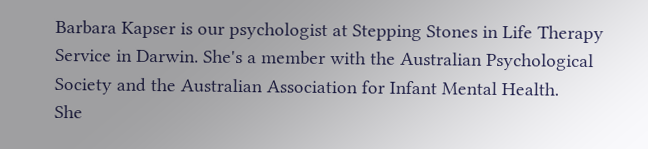Barbara Kapser is our psychologist at Stepping Stones in Life Therapy Service in Darwin. She's a member with the Australian Psychological Society and the Australian Association for Infant Mental Health.
She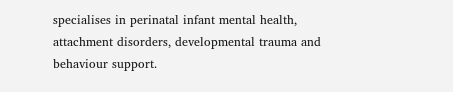specialises in perinatal infant mental health, attachment disorders, developmental trauma and behaviour support.